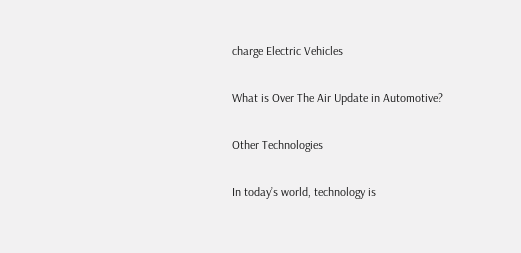charge Electric Vehicles

What is Over The Air Update in Automotive?

Other Technologies

In today’s world, technology is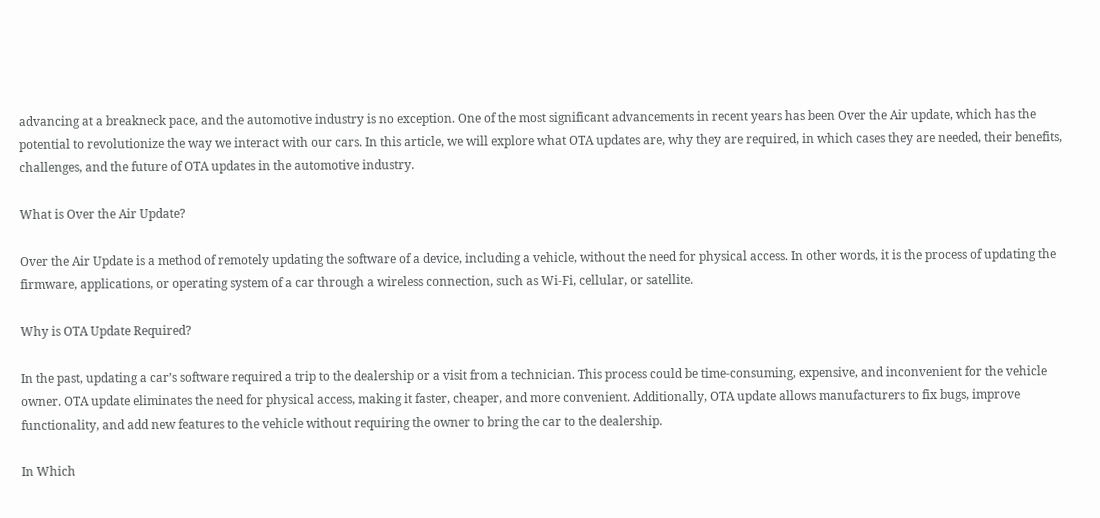advancing at a breakneck pace, and the automotive industry is no exception. One of the most significant advancements in recent years has been Over the Air update, which has the potential to revolutionize the way we interact with our cars. In this article, we will explore what OTA updates are, why they are required, in which cases they are needed, their benefits, challenges, and the future of OTA updates in the automotive industry.

What is Over the Air Update?

Over the Air Update is a method of remotely updating the software of a device, including a vehicle, without the need for physical access. In other words, it is the process of updating the firmware, applications, or operating system of a car through a wireless connection, such as Wi-Fi, cellular, or satellite.

Why is OTA Update Required?

In the past, updating a car’s software required a trip to the dealership or a visit from a technician. This process could be time-consuming, expensive, and inconvenient for the vehicle owner. OTA update eliminates the need for physical access, making it faster, cheaper, and more convenient. Additionally, OTA update allows manufacturers to fix bugs, improve functionality, and add new features to the vehicle without requiring the owner to bring the car to the dealership.

In Which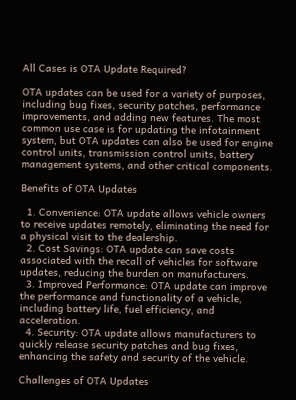All Cases is OTA Update Required?

OTA updates can be used for a variety of purposes, including bug fixes, security patches, performance improvements, and adding new features. The most common use case is for updating the infotainment system, but OTA updates can also be used for engine control units, transmission control units, battery management systems, and other critical components.

Benefits of OTA Updates

  1. Convenience: OTA update allows vehicle owners to receive updates remotely, eliminating the need for a physical visit to the dealership.
  2. Cost Savings: OTA update can save costs associated with the recall of vehicles for software updates, reducing the burden on manufacturers.
  3. Improved Performance: OTA update can improve the performance and functionality of a vehicle, including battery life, fuel efficiency, and acceleration.
  4. Security: OTA update allows manufacturers to quickly release security patches and bug fixes, enhancing the safety and security of the vehicle.

Challenges of OTA Updates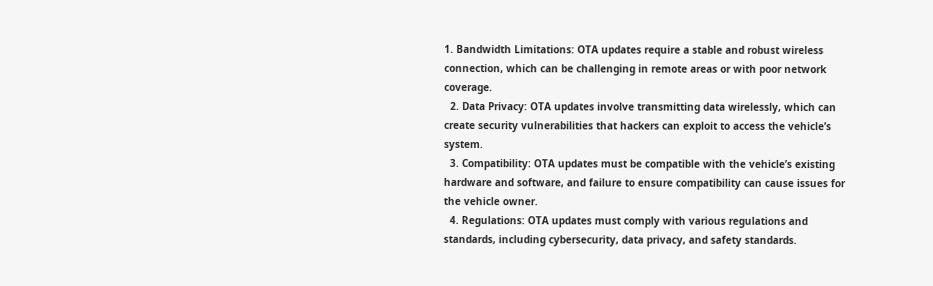1. Bandwidth Limitations: OTA updates require a stable and robust wireless connection, which can be challenging in remote areas or with poor network coverage.
  2. Data Privacy: OTA updates involve transmitting data wirelessly, which can create security vulnerabilities that hackers can exploit to access the vehicle’s system.
  3. Compatibility: OTA updates must be compatible with the vehicle’s existing hardware and software, and failure to ensure compatibility can cause issues for the vehicle owner.
  4. Regulations: OTA updates must comply with various regulations and standards, including cybersecurity, data privacy, and safety standards.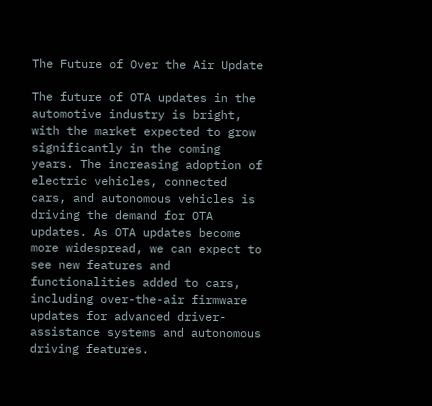The Future of Over the Air Update

The future of OTA updates in the automotive industry is bright, with the market expected to grow significantly in the coming years. The increasing adoption of electric vehicles, connected cars, and autonomous vehicles is driving the demand for OTA updates. As OTA updates become more widespread, we can expect to see new features and functionalities added to cars, including over-the-air firmware updates for advanced driver-assistance systems and autonomous driving features.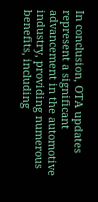In conclusion, OTA updates represent a significant advancement in the automotive industry, providing numerous benefits, including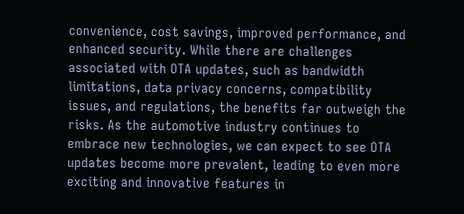convenience, cost savings, improved performance, and enhanced security. While there are challenges associated with OTA updates, such as bandwidth limitations, data privacy concerns, compatibility issues, and regulations, the benefits far outweigh the risks. As the automotive industry continues to embrace new technologies, we can expect to see OTA updates become more prevalent, leading to even more exciting and innovative features in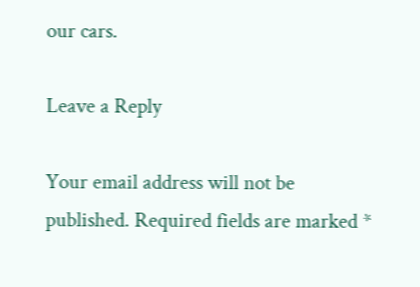our cars.

Leave a Reply

Your email address will not be published. Required fields are marked *